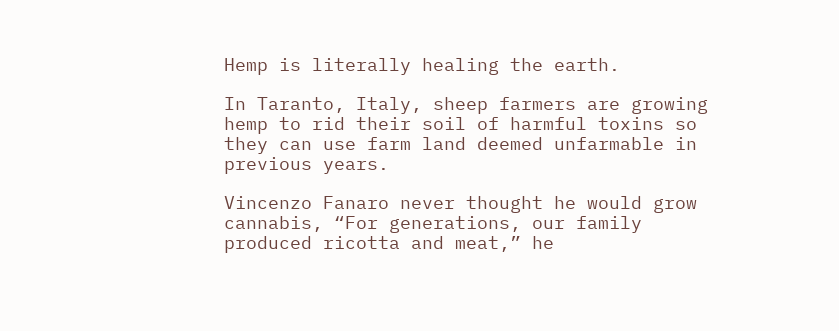Hemp is literally healing the earth.

In Taranto, Italy, sheep farmers are growing hemp to rid their soil of harmful toxins so they can use farm land deemed unfarmable in previous years.

Vincenzo Fanaro never thought he would grow cannabis, “For generations, our family produced ricotta and meat,” he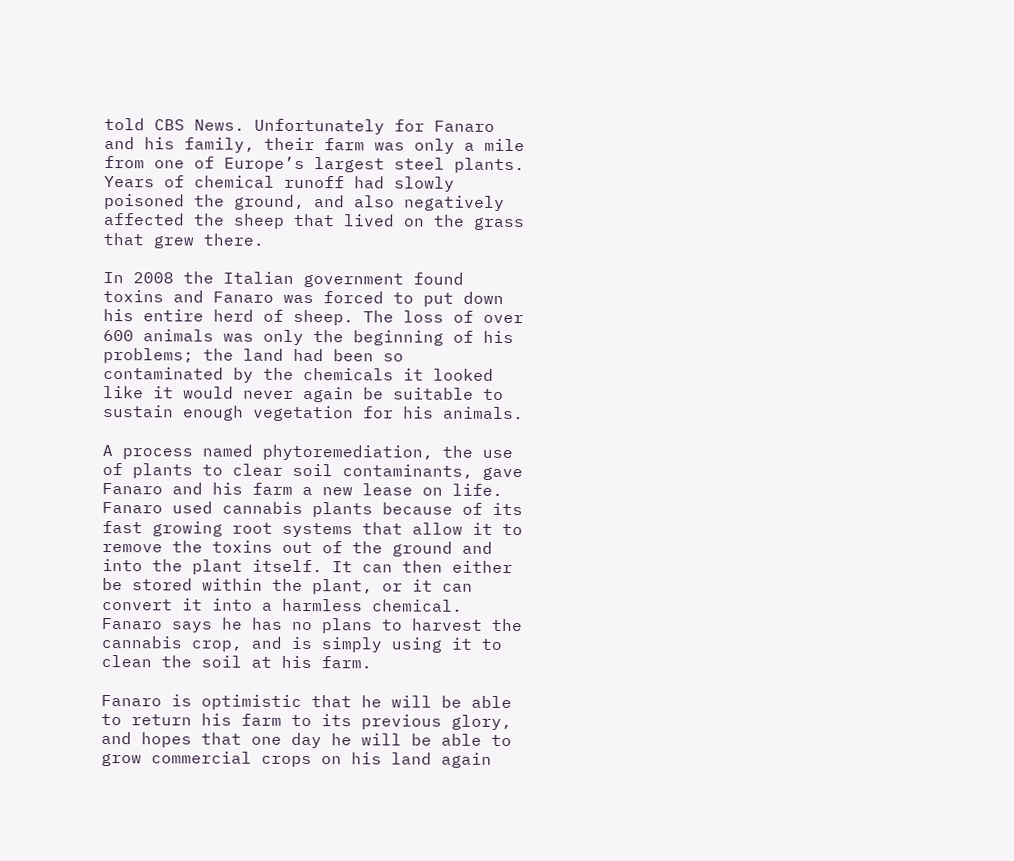told CBS News. Unfortunately for Fanaro and his family, their farm was only a mile from one of Europe’s largest steel plants. Years of chemical runoff had slowly poisoned the ground, and also negatively affected the sheep that lived on the grass that grew there.

In 2008 the Italian government found toxins and Fanaro was forced to put down his entire herd of sheep. The loss of over 600 animals was only the beginning of his problems; the land had been so contaminated by the chemicals it looked like it would never again be suitable to sustain enough vegetation for his animals.

A process named phytoremediation, the use of plants to clear soil contaminants, gave Fanaro and his farm a new lease on life.
Fanaro used cannabis plants because of its fast growing root systems that allow it to remove the toxins out of the ground and into the plant itself. It can then either be stored within the plant, or it can convert it into a harmless chemical. Fanaro says he has no plans to harvest the cannabis crop, and is simply using it to clean the soil at his farm.

Fanaro is optimistic that he will be able to return his farm to its previous glory, and hopes that one day he will be able to grow commercial crops on his land again